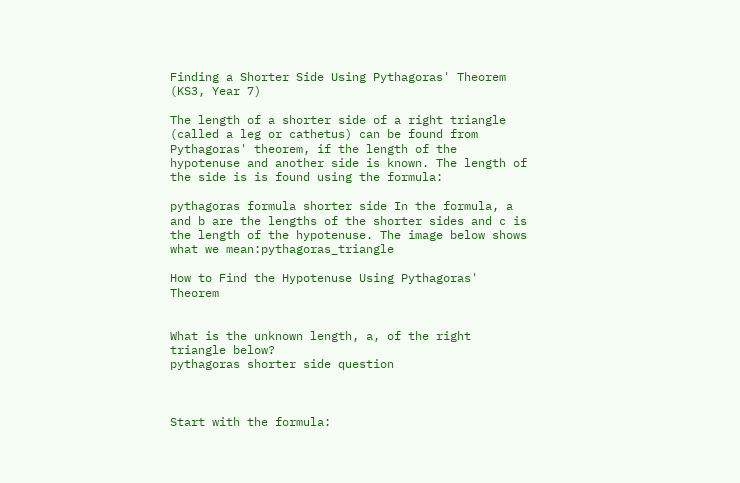Finding a Shorter Side Using Pythagoras' Theorem
(KS3, Year 7)

The length of a shorter side of a right triangle (called a leg or cathetus) can be found from Pythagoras' theorem, if the length of the hypotenuse and another side is known. The length of the side is is found using the formula:

pythagoras formula shorter side In the formula, a and b are the lengths of the shorter sides and c is the length of the hypotenuse. The image below shows what we mean:pythagoras_triangle

How to Find the Hypotenuse Using Pythagoras' Theorem


What is the unknown length, a, of the right triangle below?
pythagoras shorter side question



Start with the formula: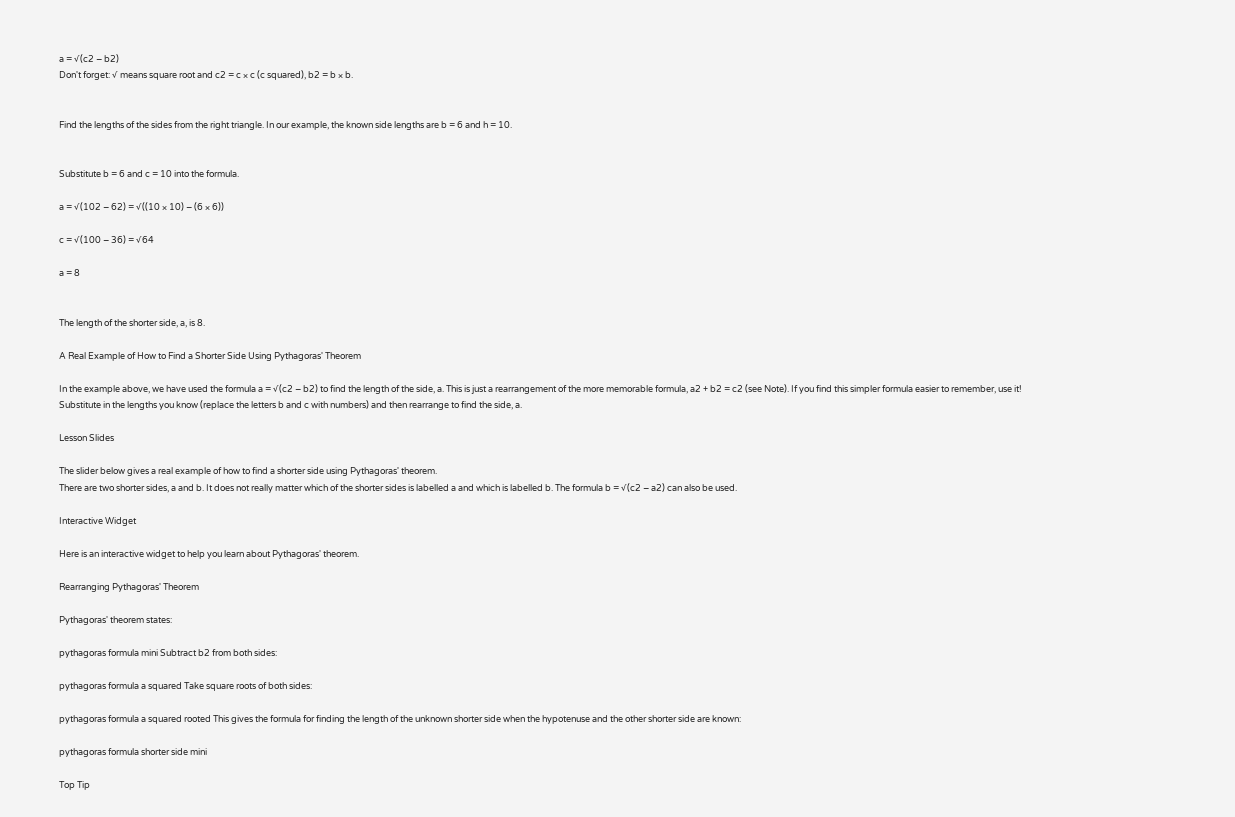a = √(c2 − b2)
Don't forget: √ means square root and c2 = c × c (c squared), b2 = b × b.


Find the lengths of the sides from the right triangle. In our example, the known side lengths are b = 6 and h = 10.


Substitute b = 6 and c = 10 into the formula.

a = √(102 − 62) = √((10 × 10) − (6 × 6))

c = √(100 − 36) = √64

a = 8


The length of the shorter side, a, is 8.

A Real Example of How to Find a Shorter Side Using Pythagoras' Theorem

In the example above, we have used the formula a = √(c2 − b2) to find the length of the side, a. This is just a rearrangement of the more memorable formula, a2 + b2 = c2 (see Note). If you find this simpler formula easier to remember, use it! Substitute in the lengths you know (replace the letters b and c with numbers) and then rearrange to find the side, a.

Lesson Slides

The slider below gives a real example of how to find a shorter side using Pythagoras' theorem.
There are two shorter sides, a and b. It does not really matter which of the shorter sides is labelled a and which is labelled b. The formula b = √(c2 − a2) can also be used.

Interactive Widget

Here is an interactive widget to help you learn about Pythagoras' theorem.

Rearranging Pythagoras' Theorem

Pythagoras' theorem states:

pythagoras formula mini Subtract b2 from both sides:

pythagoras formula a squared Take square roots of both sides:

pythagoras formula a squared rooted This gives the formula for finding the length of the unknown shorter side when the hypotenuse and the other shorter side are known:

pythagoras formula shorter side mini

Top Tip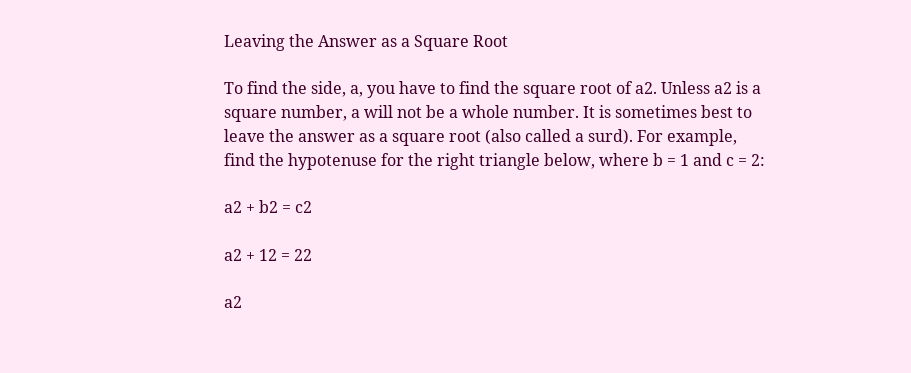Leaving the Answer as a Square Root

To find the side, a, you have to find the square root of a2. Unless a2 is a square number, a will not be a whole number. It is sometimes best to leave the answer as a square root (also called a surd). For example, find the hypotenuse for the right triangle below, where b = 1 and c = 2:

a2 + b2 = c2

a2 + 12 = 22

a2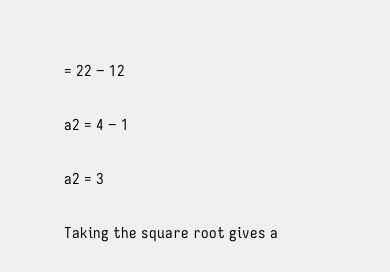= 22 − 12

a2 = 4 − 1

a2 = 3

Taking the square root gives a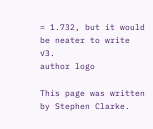= 1.732, but it would be neater to write √3.
author logo

This page was written by Stephen Clarke.